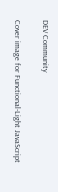DEV Community

Cover image for Functional-Light JavaScript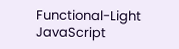Functional-Light JavaScript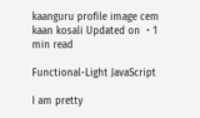kaanguru profile image cem kaan kosali Updated on ・1 min read

Functional-Light JavaScript

I am pretty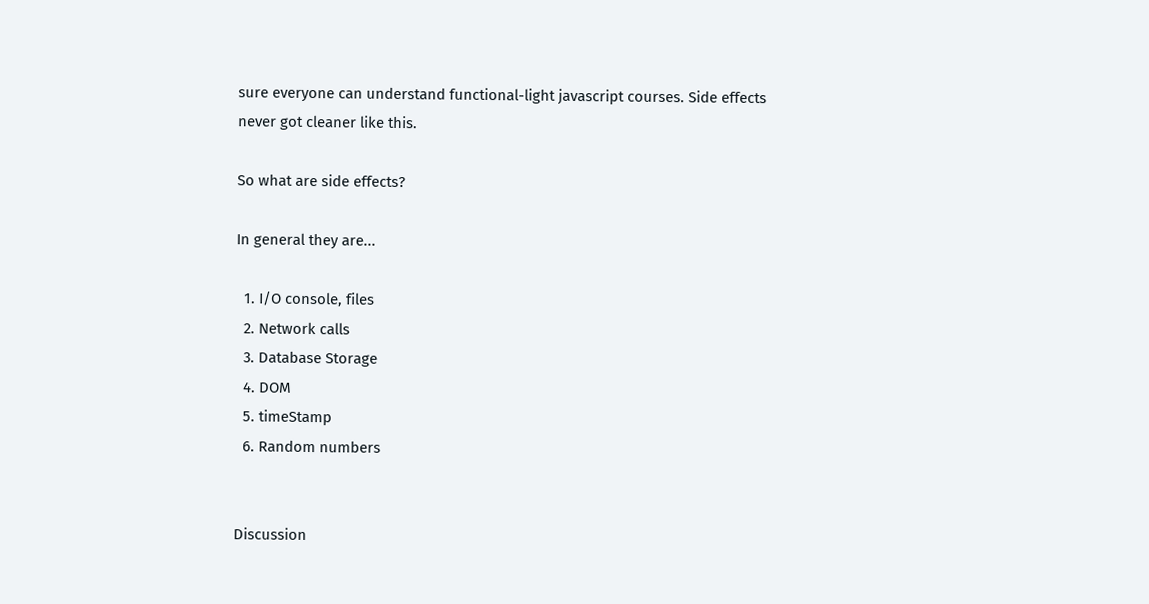sure everyone can understand functional-light javascript courses. Side effects never got cleaner like this.

So what are side effects?

In general they are...

  1. I/O console, files
  2. Network calls
  3. Database Storage
  4. DOM
  5. timeStamp
  6. Random numbers


Discussion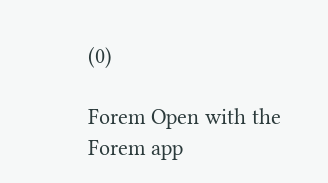(0)

Forem Open with the Forem app